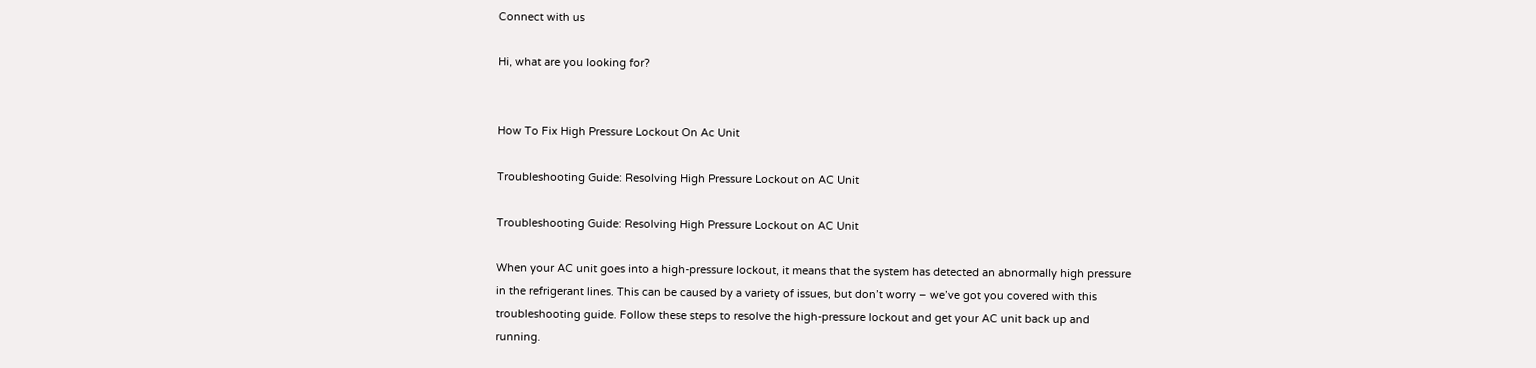Connect with us

Hi, what are you looking for?


How To Fix High Pressure Lockout On Ac Unit

Troubleshooting Guide: Resolving High Pressure Lockout on AC Unit

Troubleshooting Guide: Resolving High Pressure Lockout on AC Unit

When your AC unit goes into a high-pressure lockout, it means that the system has detected an abnormally high pressure in the refrigerant lines. This can be caused by a variety of issues, but don’t worry – we’ve got you covered with this troubleshooting guide. Follow these steps to resolve the high-pressure lockout and get your AC unit back up and running.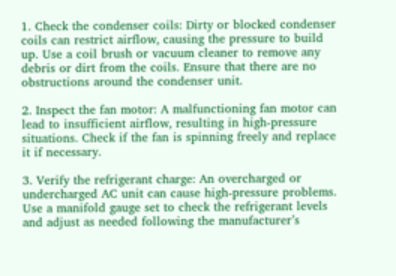1. Check the condenser coils: Dirty or blocked condenser coils can restrict airflow, causing the pressure to build up. Use a coil brush or vacuum cleaner to remove any debris or dirt from the coils. Ensure that there are no obstructions around the condenser unit.

2. Inspect the fan motor: A malfunctioning fan motor can lead to insufficient airflow, resulting in high-pressure situations. Check if the fan is spinning freely and replace it if necessary.

3. Verify the refrigerant charge: An overcharged or undercharged AC unit can cause high-pressure problems. Use a manifold gauge set to check the refrigerant levels and adjust as needed following the manufacturer’s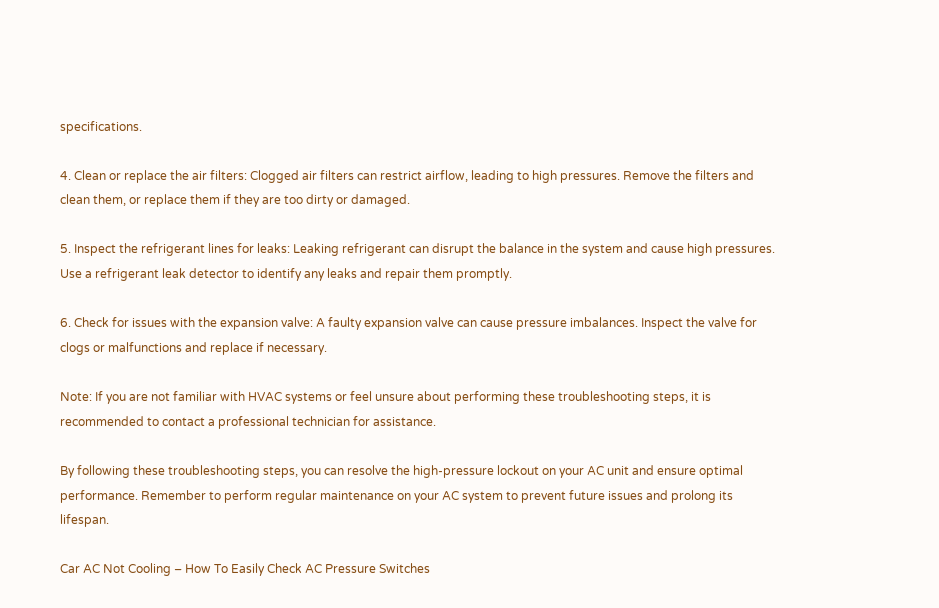specifications.

4. Clean or replace the air filters: Clogged air filters can restrict airflow, leading to high pressures. Remove the filters and clean them, or replace them if they are too dirty or damaged.

5. Inspect the refrigerant lines for leaks: Leaking refrigerant can disrupt the balance in the system and cause high pressures. Use a refrigerant leak detector to identify any leaks and repair them promptly.

6. Check for issues with the expansion valve: A faulty expansion valve can cause pressure imbalances. Inspect the valve for clogs or malfunctions and replace if necessary.

Note: If you are not familiar with HVAC systems or feel unsure about performing these troubleshooting steps, it is recommended to contact a professional technician for assistance.

By following these troubleshooting steps, you can resolve the high-pressure lockout on your AC unit and ensure optimal performance. Remember to perform regular maintenance on your AC system to prevent future issues and prolong its lifespan.

Car AC Not Cooling – How To Easily Check AC Pressure Switches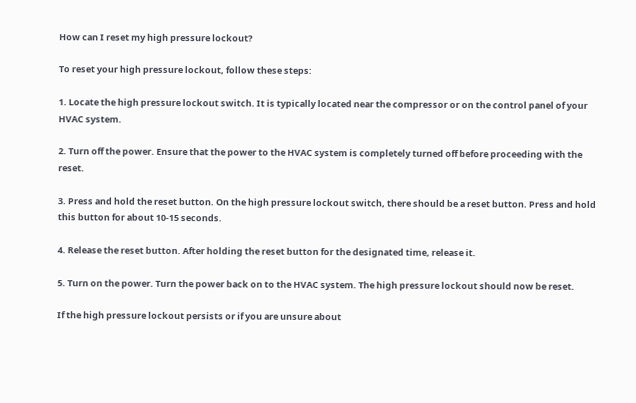How can I reset my high pressure lockout?

To reset your high pressure lockout, follow these steps:

1. Locate the high pressure lockout switch. It is typically located near the compressor or on the control panel of your HVAC system.

2. Turn off the power. Ensure that the power to the HVAC system is completely turned off before proceeding with the reset.

3. Press and hold the reset button. On the high pressure lockout switch, there should be a reset button. Press and hold this button for about 10-15 seconds.

4. Release the reset button. After holding the reset button for the designated time, release it.

5. Turn on the power. Turn the power back on to the HVAC system. The high pressure lockout should now be reset.

If the high pressure lockout persists or if you are unsure about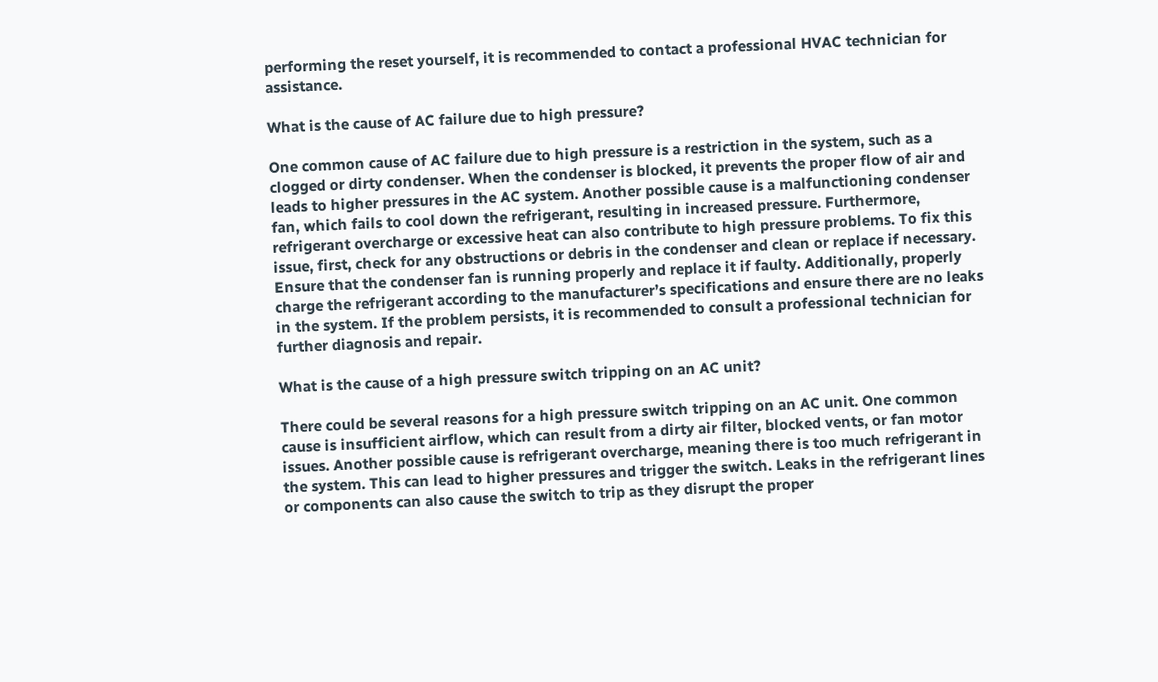performing the reset yourself, it is recommended to contact a professional HVAC technician for assistance.

What is the cause of AC failure due to high pressure?

One common cause of AC failure due to high pressure is a restriction in the system, such as a clogged or dirty condenser. When the condenser is blocked, it prevents the proper flow of air and leads to higher pressures in the AC system. Another possible cause is a malfunctioning condenser fan, which fails to cool down the refrigerant, resulting in increased pressure. Furthermore, refrigerant overcharge or excessive heat can also contribute to high pressure problems. To fix this issue, first, check for any obstructions or debris in the condenser and clean or replace if necessary. Ensure that the condenser fan is running properly and replace it if faulty. Additionally, properly charge the refrigerant according to the manufacturer’s specifications and ensure there are no leaks in the system. If the problem persists, it is recommended to consult a professional technician for further diagnosis and repair.

What is the cause of a high pressure switch tripping on an AC unit?

There could be several reasons for a high pressure switch tripping on an AC unit. One common cause is insufficient airflow, which can result from a dirty air filter, blocked vents, or fan motor issues. Another possible cause is refrigerant overcharge, meaning there is too much refrigerant in the system. This can lead to higher pressures and trigger the switch. Leaks in the refrigerant lines or components can also cause the switch to trip as they disrupt the proper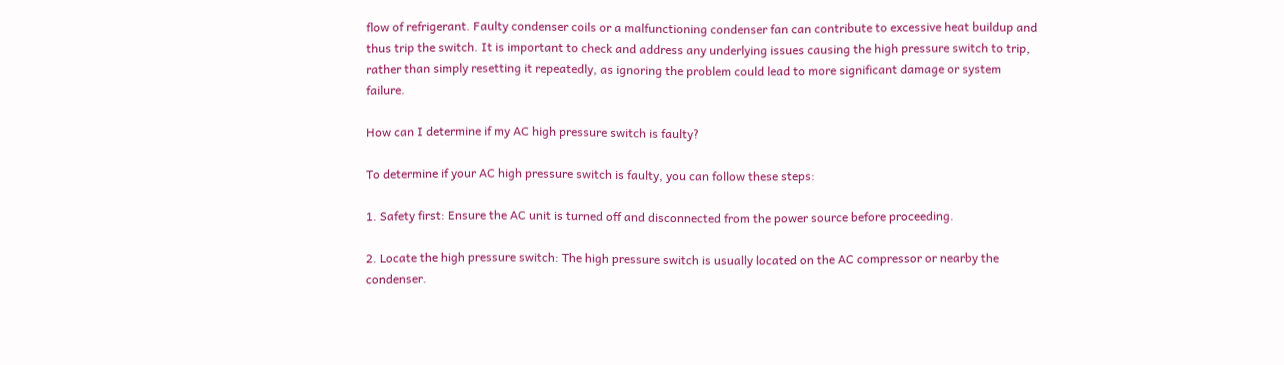flow of refrigerant. Faulty condenser coils or a malfunctioning condenser fan can contribute to excessive heat buildup and thus trip the switch. It is important to check and address any underlying issues causing the high pressure switch to trip, rather than simply resetting it repeatedly, as ignoring the problem could lead to more significant damage or system failure.

How can I determine if my AC high pressure switch is faulty?

To determine if your AC high pressure switch is faulty, you can follow these steps:

1. Safety first: Ensure the AC unit is turned off and disconnected from the power source before proceeding.

2. Locate the high pressure switch: The high pressure switch is usually located on the AC compressor or nearby the condenser.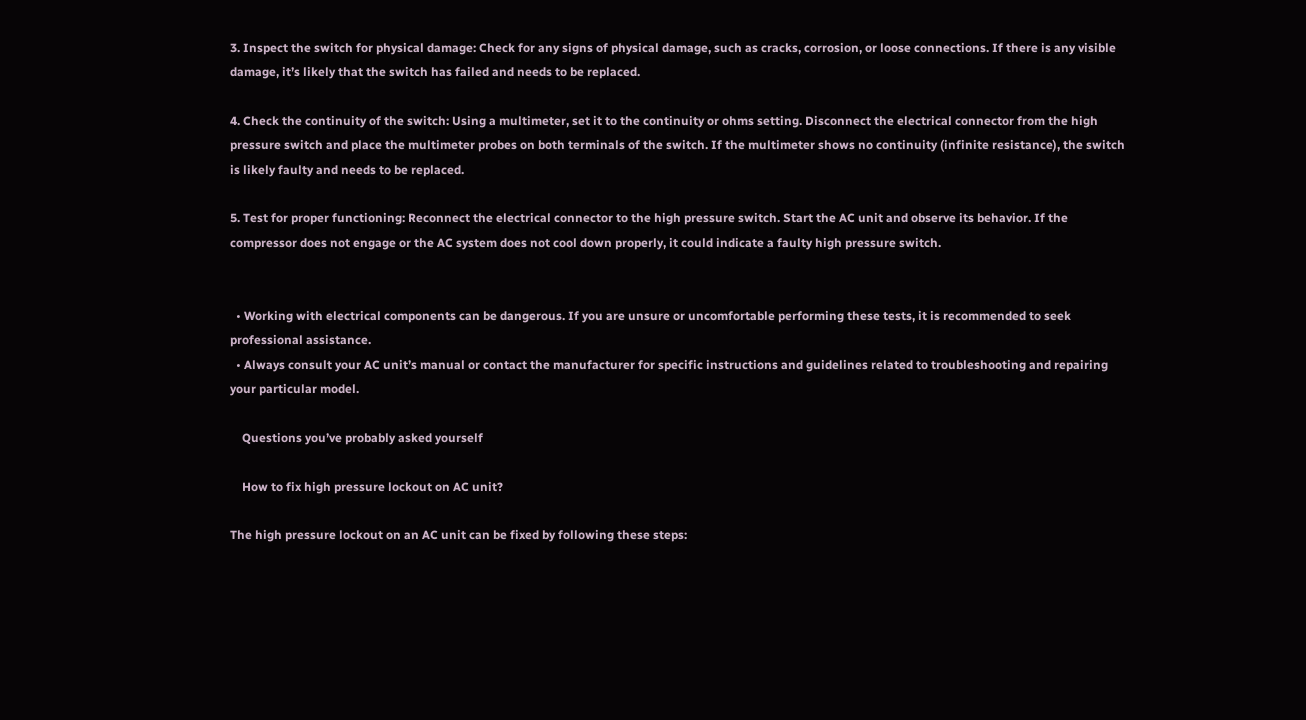3. Inspect the switch for physical damage: Check for any signs of physical damage, such as cracks, corrosion, or loose connections. If there is any visible damage, it’s likely that the switch has failed and needs to be replaced.

4. Check the continuity of the switch: Using a multimeter, set it to the continuity or ohms setting. Disconnect the electrical connector from the high pressure switch and place the multimeter probes on both terminals of the switch. If the multimeter shows no continuity (infinite resistance), the switch is likely faulty and needs to be replaced.

5. Test for proper functioning: Reconnect the electrical connector to the high pressure switch. Start the AC unit and observe its behavior. If the compressor does not engage or the AC system does not cool down properly, it could indicate a faulty high pressure switch.


  • Working with electrical components can be dangerous. If you are unsure or uncomfortable performing these tests, it is recommended to seek professional assistance.
  • Always consult your AC unit’s manual or contact the manufacturer for specific instructions and guidelines related to troubleshooting and repairing your particular model.

    Questions you’ve probably asked yourself

    How to fix high pressure lockout on AC unit?

The high pressure lockout on an AC unit can be fixed by following these steps: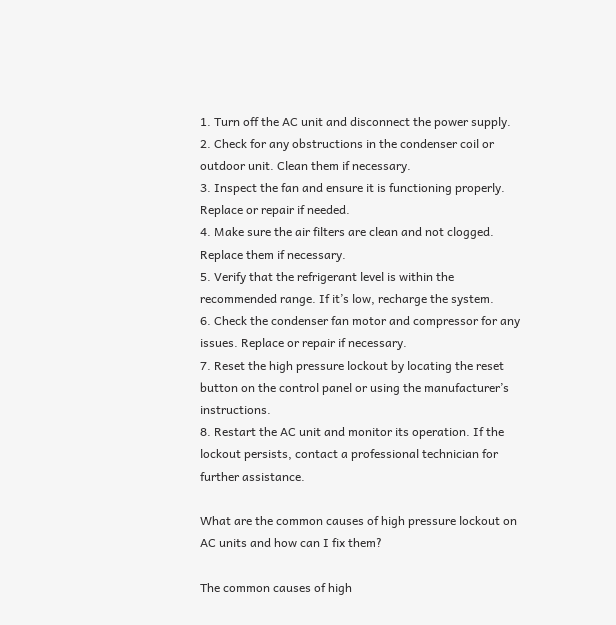1. Turn off the AC unit and disconnect the power supply.
2. Check for any obstructions in the condenser coil or outdoor unit. Clean them if necessary.
3. Inspect the fan and ensure it is functioning properly. Replace or repair if needed.
4. Make sure the air filters are clean and not clogged. Replace them if necessary.
5. Verify that the refrigerant level is within the recommended range. If it’s low, recharge the system.
6. Check the condenser fan motor and compressor for any issues. Replace or repair if necessary.
7. Reset the high pressure lockout by locating the reset button on the control panel or using the manufacturer’s instructions.
8. Restart the AC unit and monitor its operation. If the lockout persists, contact a professional technician for further assistance.

What are the common causes of high pressure lockout on AC units and how can I fix them?

The common causes of high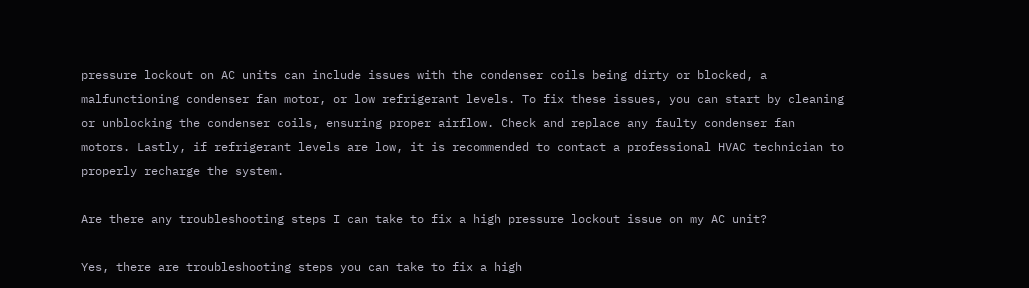pressure lockout on AC units can include issues with the condenser coils being dirty or blocked, a malfunctioning condenser fan motor, or low refrigerant levels. To fix these issues, you can start by cleaning or unblocking the condenser coils, ensuring proper airflow. Check and replace any faulty condenser fan motors. Lastly, if refrigerant levels are low, it is recommended to contact a professional HVAC technician to properly recharge the system.

Are there any troubleshooting steps I can take to fix a high pressure lockout issue on my AC unit?

Yes, there are troubleshooting steps you can take to fix a high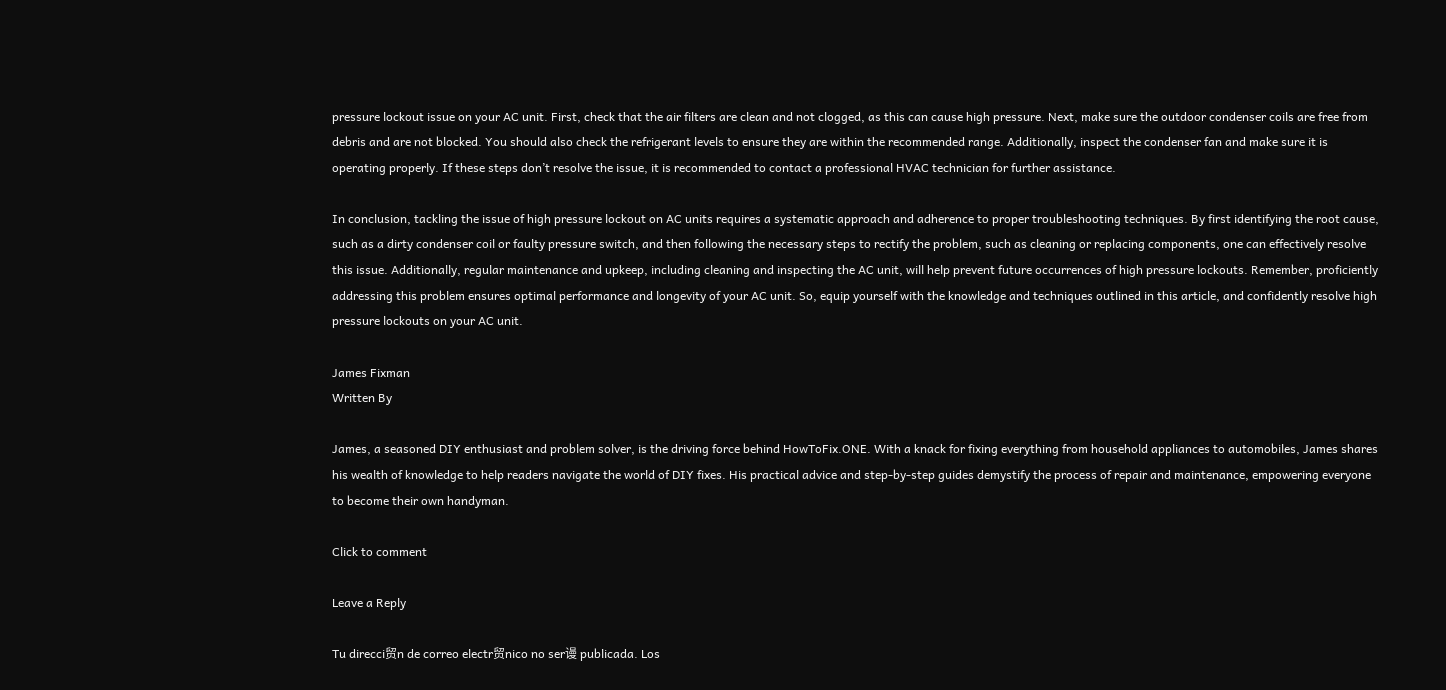pressure lockout issue on your AC unit. First, check that the air filters are clean and not clogged, as this can cause high pressure. Next, make sure the outdoor condenser coils are free from debris and are not blocked. You should also check the refrigerant levels to ensure they are within the recommended range. Additionally, inspect the condenser fan and make sure it is operating properly. If these steps don’t resolve the issue, it is recommended to contact a professional HVAC technician for further assistance.

In conclusion, tackling the issue of high pressure lockout on AC units requires a systematic approach and adherence to proper troubleshooting techniques. By first identifying the root cause, such as a dirty condenser coil or faulty pressure switch, and then following the necessary steps to rectify the problem, such as cleaning or replacing components, one can effectively resolve this issue. Additionally, regular maintenance and upkeep, including cleaning and inspecting the AC unit, will help prevent future occurrences of high pressure lockouts. Remember, proficiently addressing this problem ensures optimal performance and longevity of your AC unit. So, equip yourself with the knowledge and techniques outlined in this article, and confidently resolve high pressure lockouts on your AC unit.

James Fixman
Written By

James, a seasoned DIY enthusiast and problem solver, is the driving force behind HowToFix.ONE. With a knack for fixing everything from household appliances to automobiles, James shares his wealth of knowledge to help readers navigate the world of DIY fixes. His practical advice and step-by-step guides demystify the process of repair and maintenance, empowering everyone to become their own handyman.

Click to comment

Leave a Reply

Tu direcci贸n de correo electr贸nico no ser谩 publicada. Los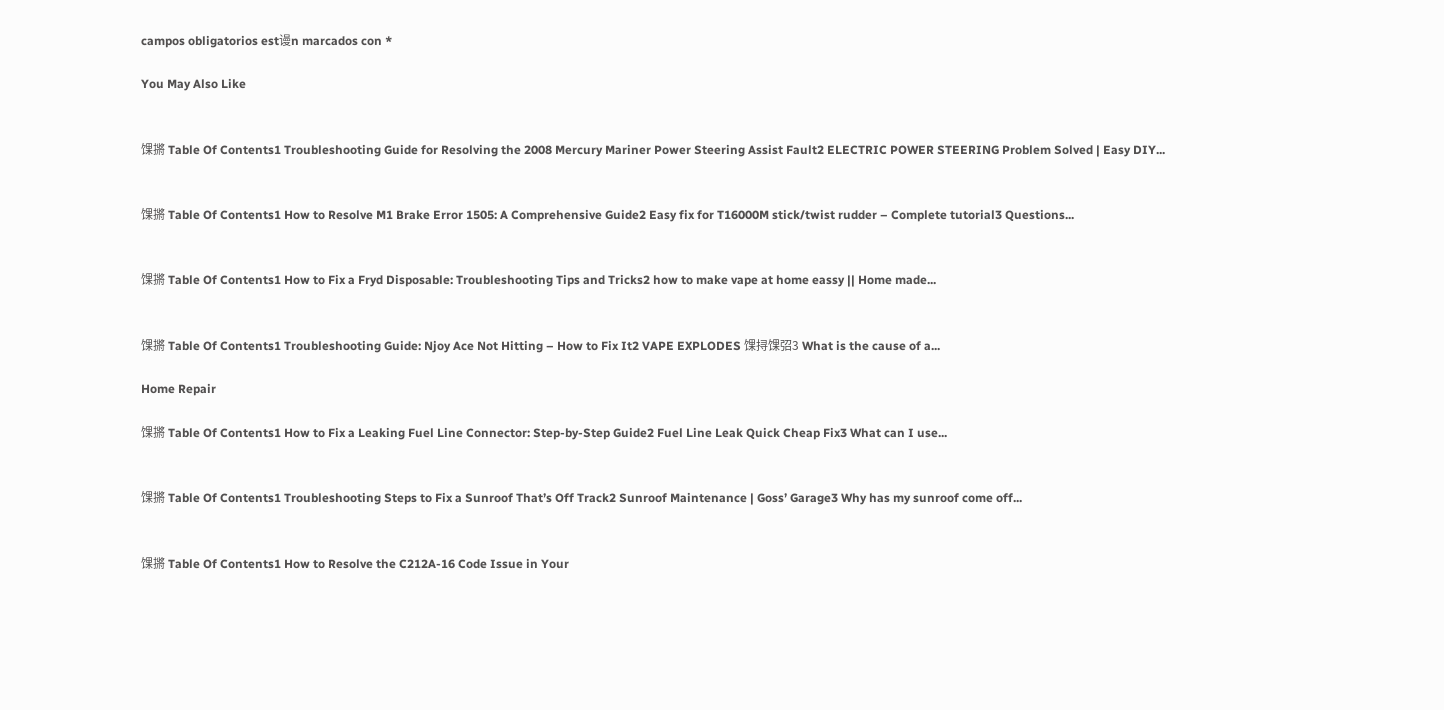campos obligatorios est谩n marcados con *

You May Also Like


馃摪 Table Of Contents1 Troubleshooting Guide for Resolving the 2008 Mercury Mariner Power Steering Assist Fault2 ELECTRIC POWER STEERING Problem Solved | Easy DIY...


馃摪 Table Of Contents1 How to Resolve M1 Brake Error 1505: A Comprehensive Guide2 Easy fix for T16000M stick/twist rudder – Complete tutorial3 Questions...


馃摪 Table Of Contents1 How to Fix a Fryd Disposable: Troubleshooting Tips and Tricks2 how to make vape at home eassy || Home made...


馃摪 Table Of Contents1 Troubleshooting Guide: Njoy Ace Not Hitting – How to Fix It2 VAPE EXPLODES 馃挦馃弨3 What is the cause of a...

Home Repair

馃摪 Table Of Contents1 How to Fix a Leaking Fuel Line Connector: Step-by-Step Guide2 Fuel Line Leak Quick Cheap Fix3 What can I use...


馃摪 Table Of Contents1 Troubleshooting Steps to Fix a Sunroof That’s Off Track2 Sunroof Maintenance | Goss’ Garage3 Why has my sunroof come off...


馃摪 Table Of Contents1 How to Resolve the C212A-16 Code Issue in Your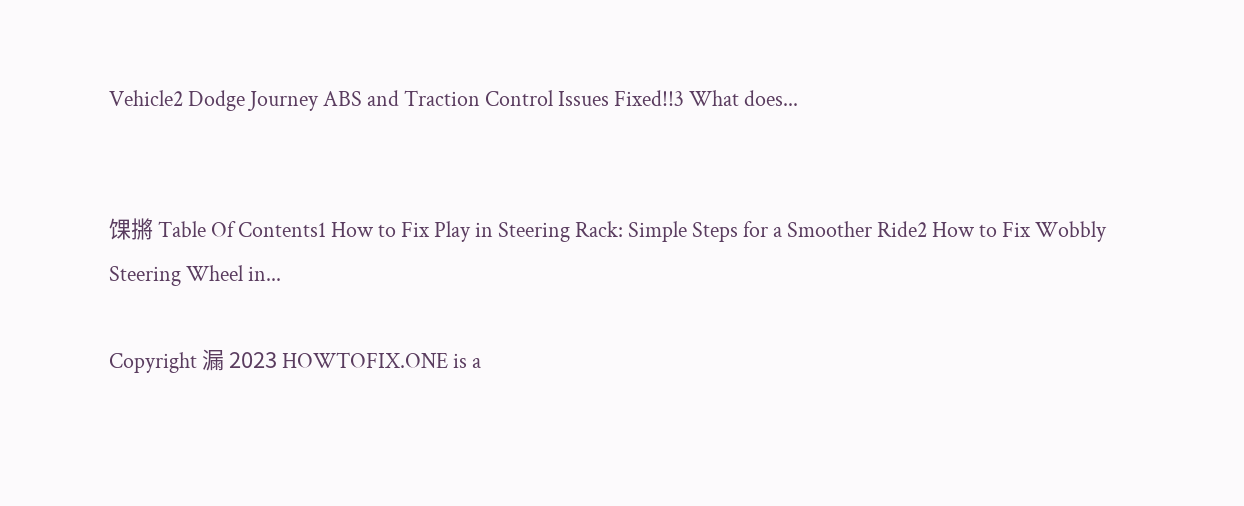Vehicle2 Dodge Journey ABS and Traction Control Issues Fixed!!3 What does...


馃摪 Table Of Contents1 How to Fix Play in Steering Rack: Simple Steps for a Smoother Ride2 How to Fix Wobbly Steering Wheel in...

Copyright 漏 2023 HOWTOFIX.ONE is a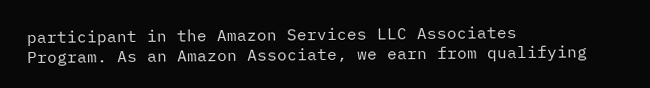participant in the Amazon Services LLC Associates Program. As an Amazon Associate, we earn from qualifying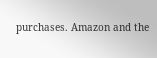purchases. Amazon and the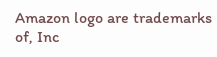Amazon logo are trademarks of, Inc